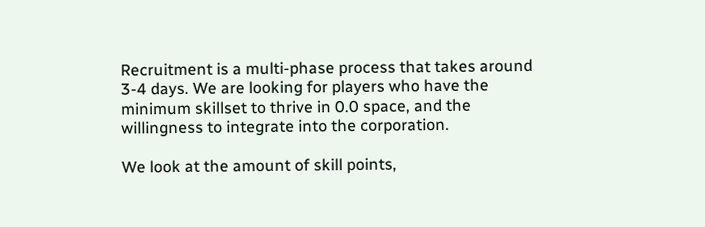Recruitment is a multi-phase process that takes around 3-4 days. We are looking for players who have the minimum skillset to thrive in 0.0 space, and the willingness to integrate into the corporation.

We look at the amount of skill points,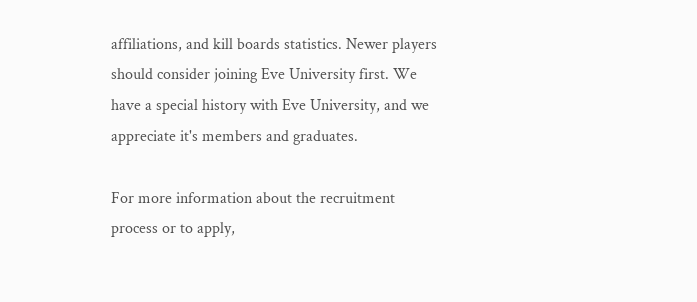affiliations, and kill boards statistics. Newer players should consider joining Eve University first. We have a special history with Eve University, and we appreciate it's members and graduates.

For more information about the recruitment process or to apply,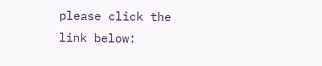please click the link below: